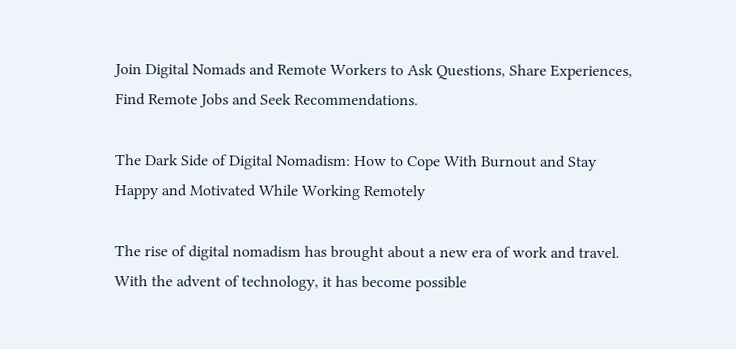Join Digital Nomads and Remote Workers to Ask Questions, Share Experiences, Find Remote Jobs and Seek Recommendations.

The Dark Side of Digital Nomadism: How to Cope With Burnout and Stay Happy and Motivated While Working Remotely

The rise of digital nomadism has brought about a new era of work and travel. With the advent of technology, it has become possible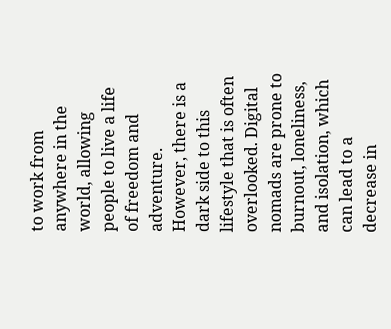to work from anywhere in the world, allowing people to live a life of freedom and adventure. However, there is a dark side to this lifestyle that is often overlooked. Digital nomads are prone to burnout, loneliness, and isolation, which can lead to a decrease in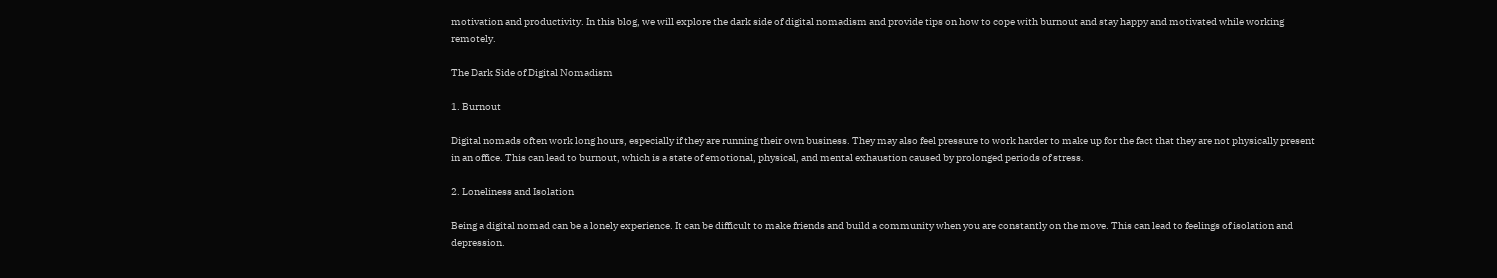motivation and productivity. In this blog, we will explore the dark side of digital nomadism and provide tips on how to cope with burnout and stay happy and motivated while working remotely.

The Dark Side of Digital Nomadism

1. Burnout

Digital nomads often work long hours, especially if they are running their own business. They may also feel pressure to work harder to make up for the fact that they are not physically present in an office. This can lead to burnout, which is a state of emotional, physical, and mental exhaustion caused by prolonged periods of stress.

2. Loneliness and Isolation

Being a digital nomad can be a lonely experience. It can be difficult to make friends and build a community when you are constantly on the move. This can lead to feelings of isolation and depression.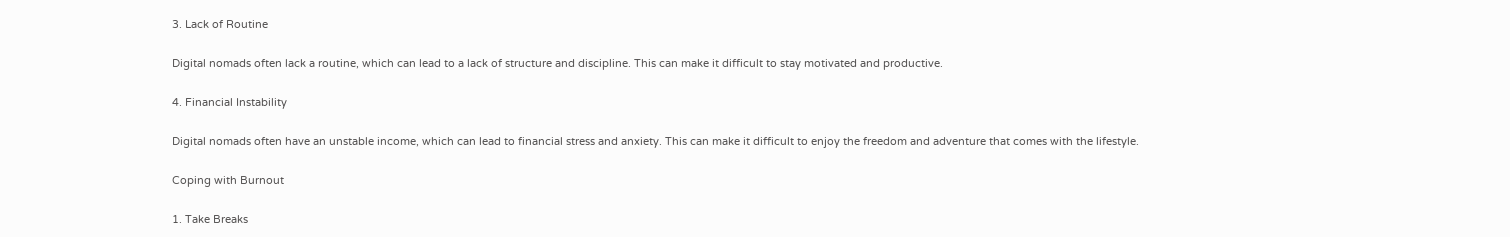3. Lack of Routine

Digital nomads often lack a routine, which can lead to a lack of structure and discipline. This can make it difficult to stay motivated and productive.

4. Financial Instability

Digital nomads often have an unstable income, which can lead to financial stress and anxiety. This can make it difficult to enjoy the freedom and adventure that comes with the lifestyle.

Coping with Burnout

1. Take Breaks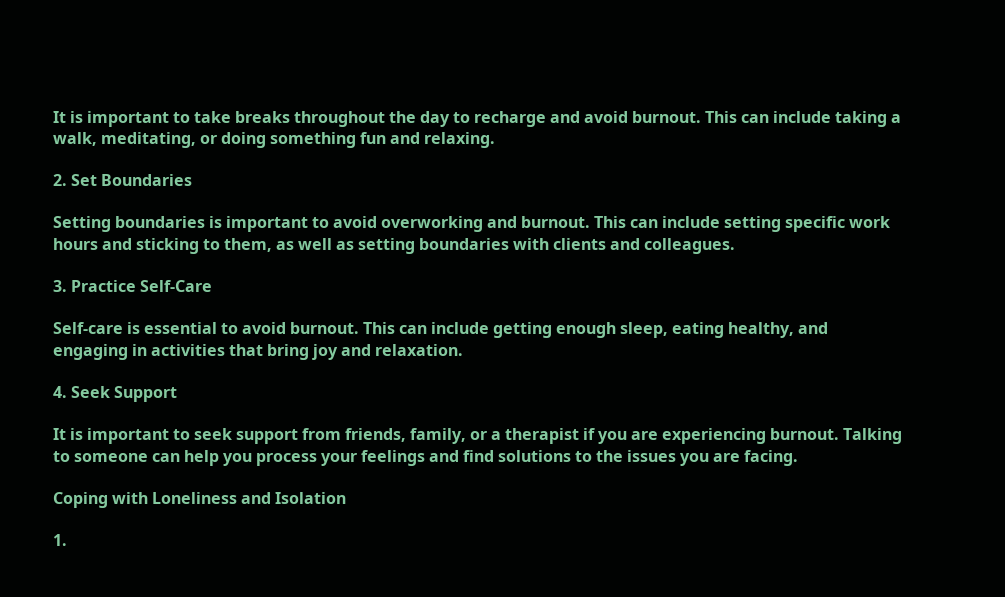It is important to take breaks throughout the day to recharge and avoid burnout. This can include taking a walk, meditating, or doing something fun and relaxing.

2. Set Boundaries

Setting boundaries is important to avoid overworking and burnout. This can include setting specific work hours and sticking to them, as well as setting boundaries with clients and colleagues.

3. Practice Self-Care

Self-care is essential to avoid burnout. This can include getting enough sleep, eating healthy, and engaging in activities that bring joy and relaxation.

4. Seek Support

It is important to seek support from friends, family, or a therapist if you are experiencing burnout. Talking to someone can help you process your feelings and find solutions to the issues you are facing.

Coping with Loneliness and Isolation

1.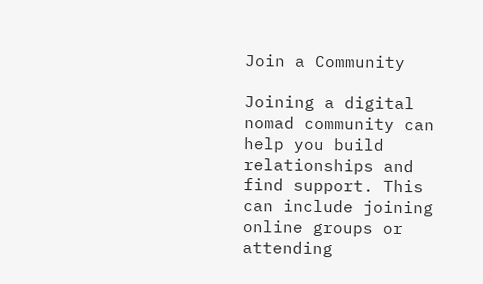Join a Community

Joining a digital nomad community can help you build relationships and find support. This can include joining online groups or attending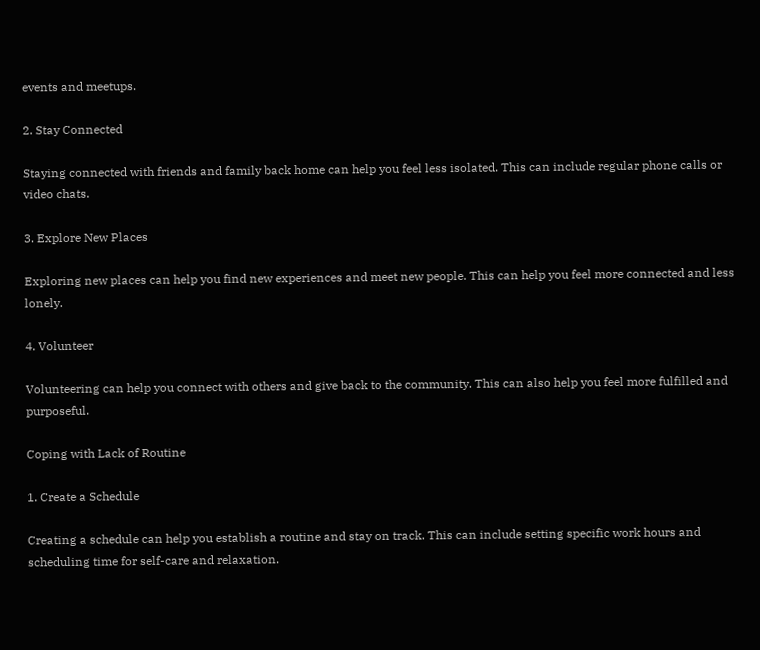events and meetups.

2. Stay Connected

Staying connected with friends and family back home can help you feel less isolated. This can include regular phone calls or video chats.

3. Explore New Places

Exploring new places can help you find new experiences and meet new people. This can help you feel more connected and less lonely.

4. Volunteer

Volunteering can help you connect with others and give back to the community. This can also help you feel more fulfilled and purposeful.

Coping with Lack of Routine

1. Create a Schedule

Creating a schedule can help you establish a routine and stay on track. This can include setting specific work hours and scheduling time for self-care and relaxation.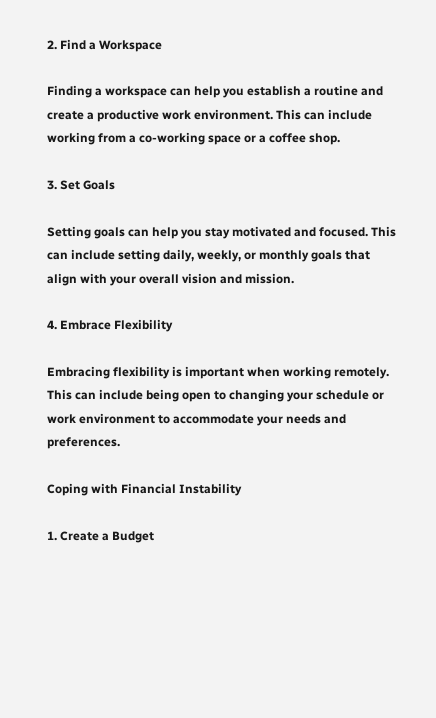2. Find a Workspace

Finding a workspace can help you establish a routine and create a productive work environment. This can include working from a co-working space or a coffee shop.

3. Set Goals

Setting goals can help you stay motivated and focused. This can include setting daily, weekly, or monthly goals that align with your overall vision and mission.

4. Embrace Flexibility

Embracing flexibility is important when working remotely. This can include being open to changing your schedule or work environment to accommodate your needs and preferences.

Coping with Financial Instability

1. Create a Budget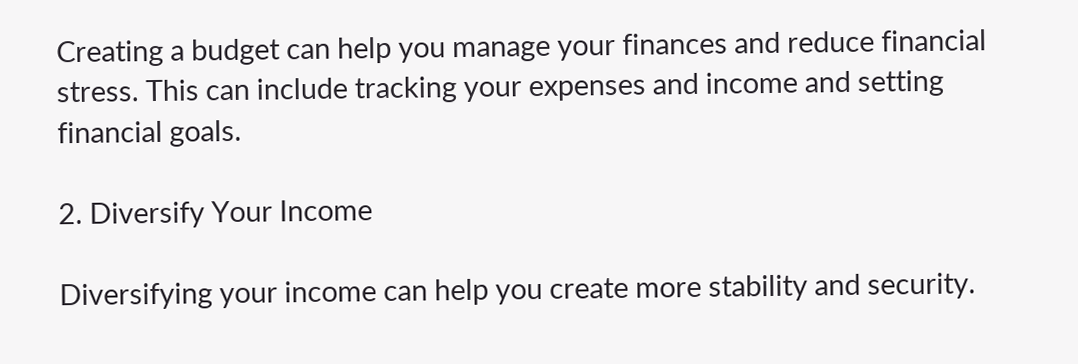Creating a budget can help you manage your finances and reduce financial stress. This can include tracking your expenses and income and setting financial goals.

2. Diversify Your Income

Diversifying your income can help you create more stability and security.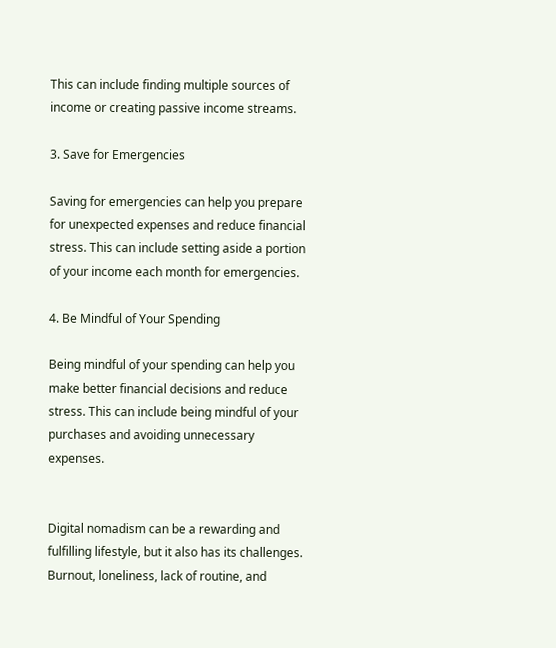This can include finding multiple sources of income or creating passive income streams.

3. Save for Emergencies

Saving for emergencies can help you prepare for unexpected expenses and reduce financial stress. This can include setting aside a portion of your income each month for emergencies.

4. Be Mindful of Your Spending

Being mindful of your spending can help you make better financial decisions and reduce stress. This can include being mindful of your purchases and avoiding unnecessary expenses.


Digital nomadism can be a rewarding and fulfilling lifestyle, but it also has its challenges. Burnout, loneliness, lack of routine, and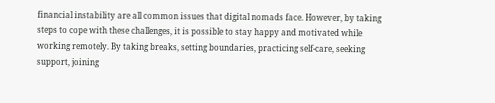financial instability are all common issues that digital nomads face. However, by taking steps to cope with these challenges, it is possible to stay happy and motivated while working remotely. By taking breaks, setting boundaries, practicing self-care, seeking support, joining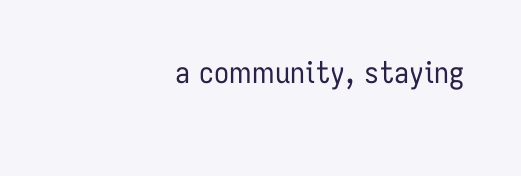a community, staying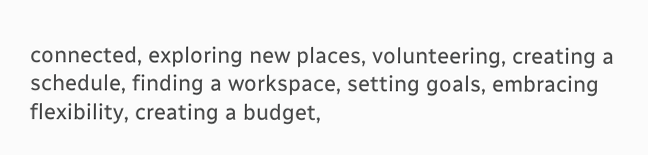connected, exploring new places, volunteering, creating a schedule, finding a workspace, setting goals, embracing flexibility, creating a budget,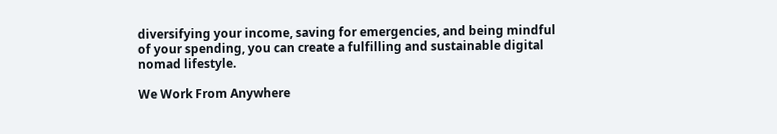diversifying your income, saving for emergencies, and being mindful of your spending, you can create a fulfilling and sustainable digital nomad lifestyle.

We Work From Anywhere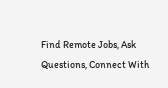Find Remote Jobs, Ask Questions, Connect With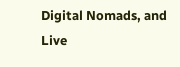Digital Nomads, and Live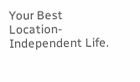Your Best Location-Independent Life.